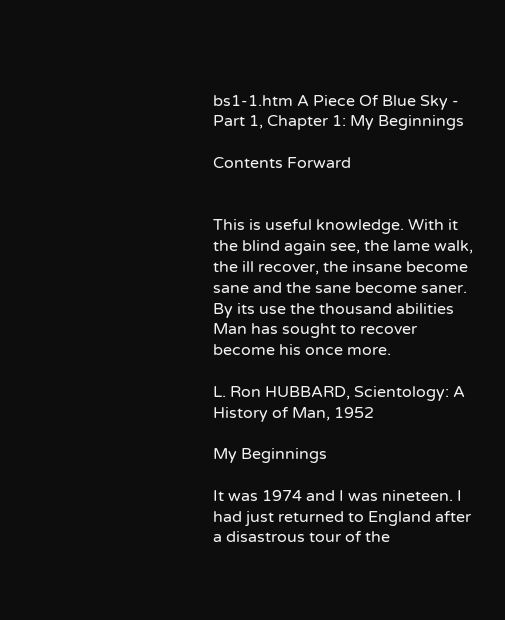bs1-1.htm A Piece Of Blue Sky - Part 1, Chapter 1: My Beginnings

Contents Forward


This is useful knowledge. With it the blind again see, the lame walk, the ill recover, the insane become sane and the sane become saner. By its use the thousand abilities Man has sought to recover become his once more.

L. Ron HUBBARD, Scientology: A History of Man, 1952

My Beginnings

It was 1974 and I was nineteen. I had just returned to England after a disastrous tour of the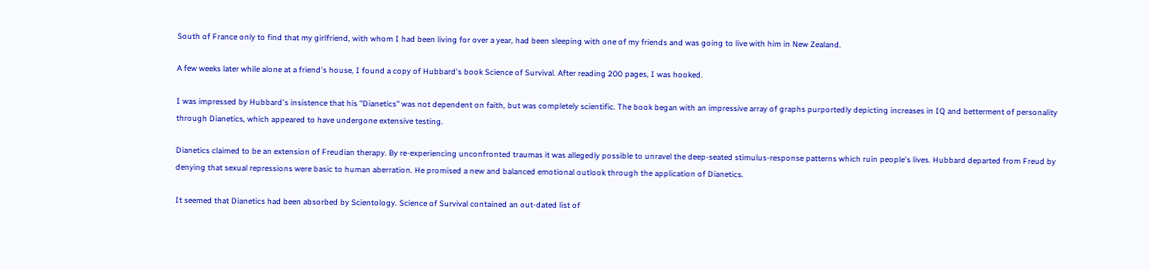South of France only to find that my girlfriend, with whom I had been living for over a year, had been sleeping with one of my friends and was going to live with him in New Zealand.

A few weeks later while alone at a friend's house, I found a copy of Hubbard's book Science of Survival. After reading 200 pages, I was hooked.

I was impressed by Hubbard's insistence that his "Dianetics" was not dependent on faith, but was completely scientific. The book began with an impressive array of graphs purportedly depicting increases in IQ and betterment of personality through Dianetics, which appeared to have undergone extensive testing.

Dianetics claimed to be an extension of Freudian therapy. By re-experiencing unconfronted traumas it was allegedly possible to unravel the deep-seated stimulus-response patterns which ruin people's lives. Hubbard departed from Freud by denying that sexual repressions were basic to human aberration. He promised a new and balanced emotional outlook through the application of Dianetics.

It seemed that Dianetics had been absorbed by Scientology. Science of Survival contained an out-dated list of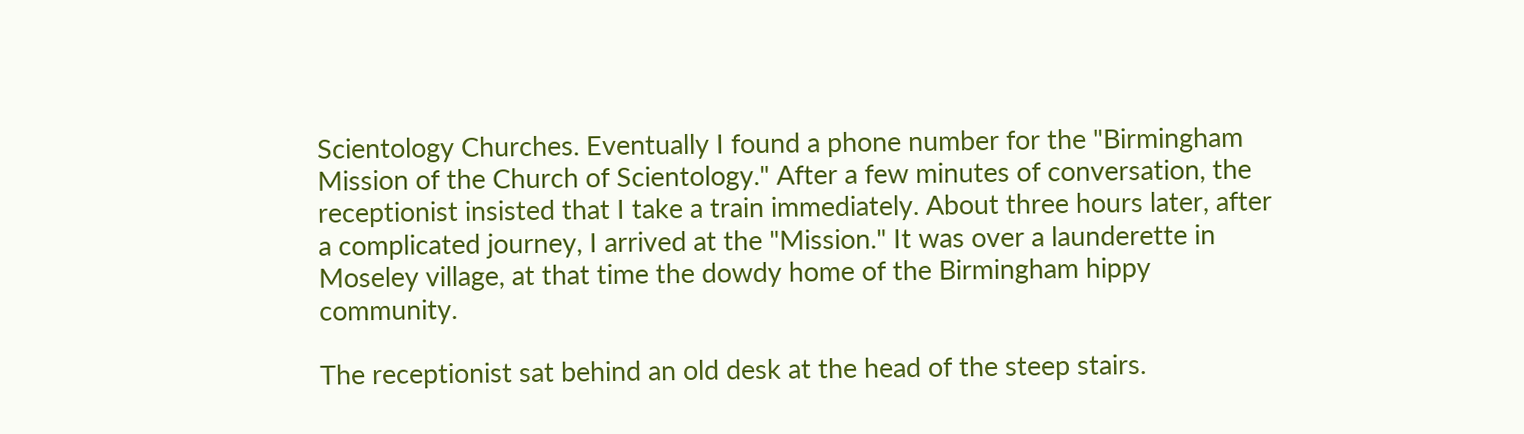Scientology Churches. Eventually I found a phone number for the "Birmingham Mission of the Church of Scientology." After a few minutes of conversation, the receptionist insisted that I take a train immediately. About three hours later, after a complicated journey, I arrived at the "Mission." It was over a launderette in Moseley village, at that time the dowdy home of the Birmingham hippy community.

The receptionist sat behind an old desk at the head of the steep stairs.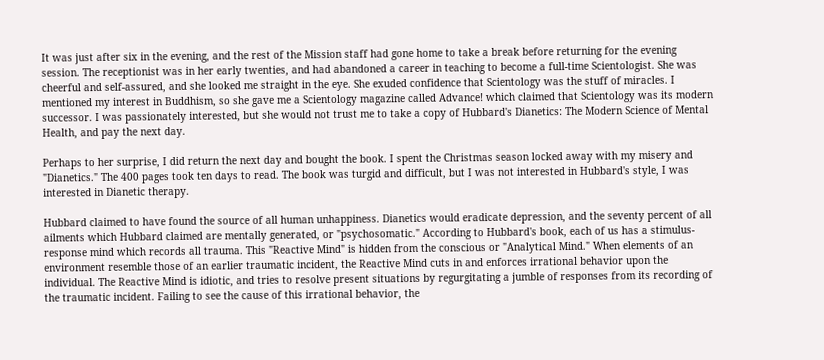It was just after six in the evening, and the rest of the Mission staff had gone home to take a break before returning for the evening session. The receptionist was in her early twenties, and had abandoned a career in teaching to become a full-time Scientologist. She was cheerful and self-assured, and she looked me straight in the eye. She exuded confidence that Scientology was the stuff of miracles. I mentioned my interest in Buddhism, so she gave me a Scientology magazine called Advance! which claimed that Scientology was its modern successor. I was passionately interested, but she would not trust me to take a copy of Hubbard's Dianetics: The Modern Science of Mental Health, and pay the next day.

Perhaps to her surprise, I did return the next day and bought the book. I spent the Christmas season locked away with my misery and "Dianetics." The 400 pages took ten days to read. The book was turgid and difficult, but I was not interested in Hubbard's style, I was interested in Dianetic therapy.

Hubbard claimed to have found the source of all human unhappiness. Dianetics would eradicate depression, and the seventy percent of all ailments which Hubbard claimed are mentally generated, or "psychosomatic." According to Hubbard's book, each of us has a stimulus-response mind which records all trauma. This "Reactive Mind" is hidden from the conscious or "Analytical Mind." When elements of an environment resemble those of an earlier traumatic incident, the Reactive Mind cuts in and enforces irrational behavior upon the individual. The Reactive Mind is idiotic, and tries to resolve present situations by regurgitating a jumble of responses from its recording of the traumatic incident. Failing to see the cause of this irrational behavior, the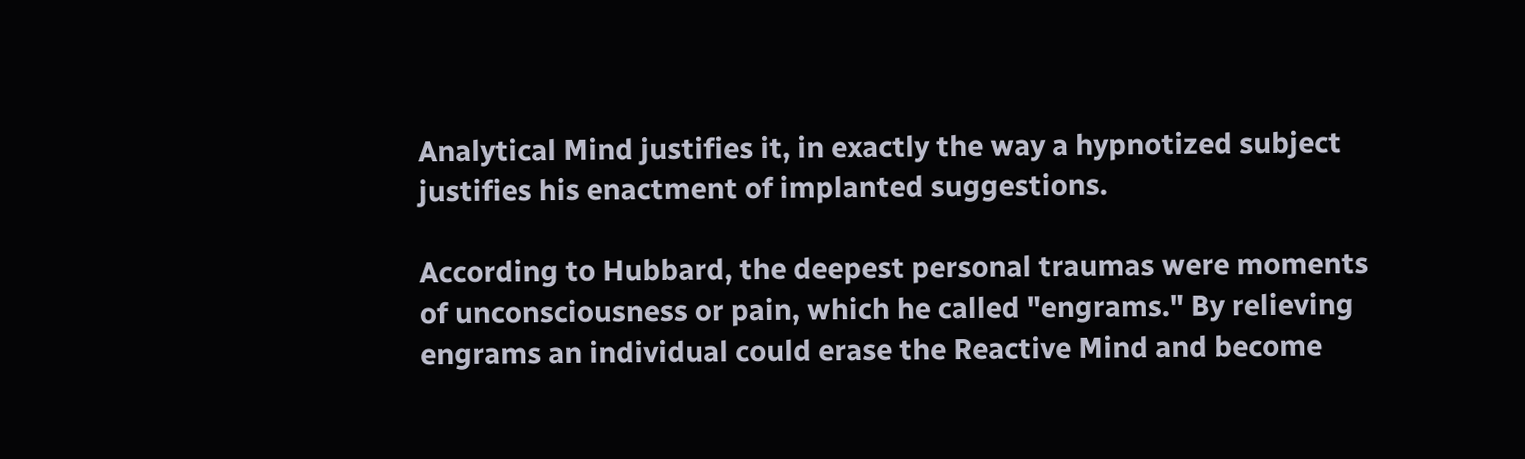Analytical Mind justifies it, in exactly the way a hypnotized subject justifies his enactment of implanted suggestions.

According to Hubbard, the deepest personal traumas were moments of unconsciousness or pain, which he called "engrams." By relieving engrams an individual could erase the Reactive Mind and become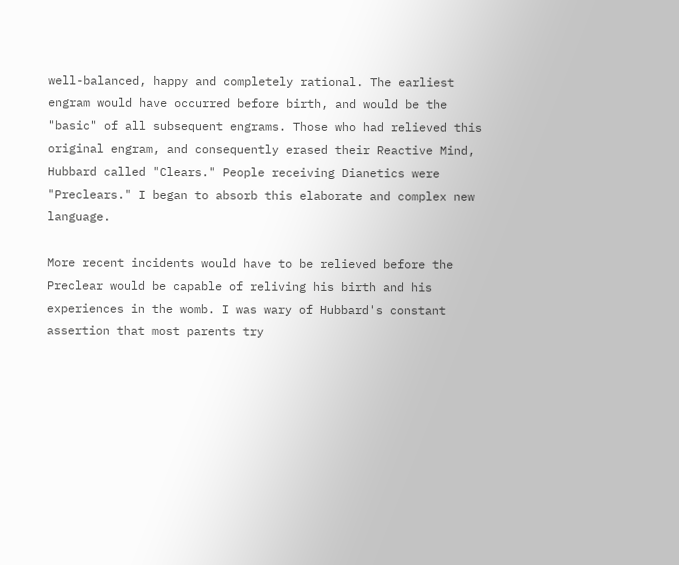well-balanced, happy and completely rational. The earliest engram would have occurred before birth, and would be the "basic" of all subsequent engrams. Those who had relieved this original engram, and consequently erased their Reactive Mind, Hubbard called "Clears." People receiving Dianetics were "Preclears." I began to absorb this elaborate and complex new language.

More recent incidents would have to be relieved before the Preclear would be capable of reliving his birth and his experiences in the womb. I was wary of Hubbard's constant assertion that most parents try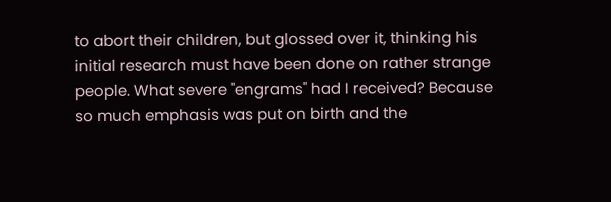to abort their children, but glossed over it, thinking his initial research must have been done on rather strange people. What severe "engrams" had I received? Because so much emphasis was put on birth and the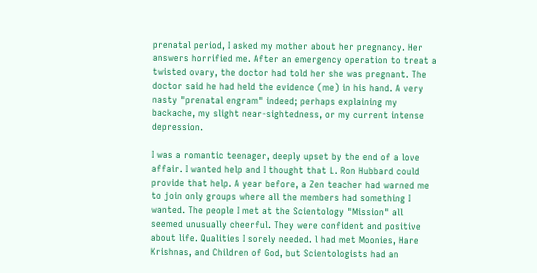prenatal period, I asked my mother about her pregnancy. Her answers horrified me. After an emergency operation to treat a twisted ovary, the doctor had told her she was pregnant. The doctor said he had held the evidence (me) in his hand. A very nasty "prenatal engram" indeed; perhaps explaining my backache, my slight near-sightedness, or my current intense depression.

I was a romantic teenager, deeply upset by the end of a love affair. I wanted help and I thought that L. Ron Hubbard could provide that help. A year before, a Zen teacher had warned me to join only groups where all the members had something I wanted. The people I met at the Scientology "Mission" all seemed unusually cheerful. They were confident and positive about life. Qualities I sorely needed. l had met Moonies, Hare Krishnas, and Children of God, but Scientologists had an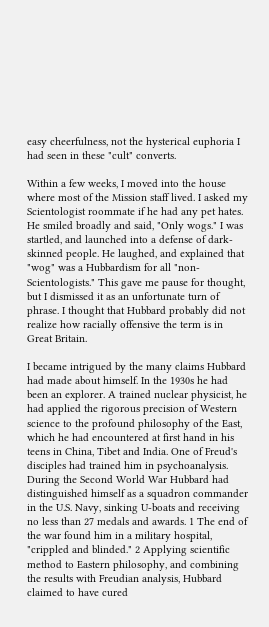easy cheerfulness, not the hysterical euphoria I had seen in these "cult" converts.

Within a few weeks, I moved into the house where most of the Mission staff lived. I asked my Scientologist roommate if he had any pet hates. He smiled broadly and said, "Only wogs." I was startled, and launched into a defense of dark-skinned people. He laughed, and explained that "wog" was a Hubbardism for all "non-Scientologists." This gave me pause for thought, but I dismissed it as an unfortunate turn of phrase. I thought that Hubbard probably did not realize how racially offensive the term is in Great Britain.

I became intrigued by the many claims Hubbard had made about himself. In the 1930s he had been an explorer. A trained nuclear physicist, he had applied the rigorous precision of Western science to the profound philosophy of the East, which he had encountered at first hand in his teens in China, Tibet and India. One of Freud's disciples had trained him in psychoanalysis. During the Second World War Hubbard had distinguished himself as a squadron commander in the U.S. Navy, sinking U-boats and receiving no less than 27 medals and awards. 1 The end of the war found him in a military hospital, "crippled and blinded." 2 Applying scientific method to Eastern philosophy, and combining the results with Freudian analysis, Hubbard claimed to have cured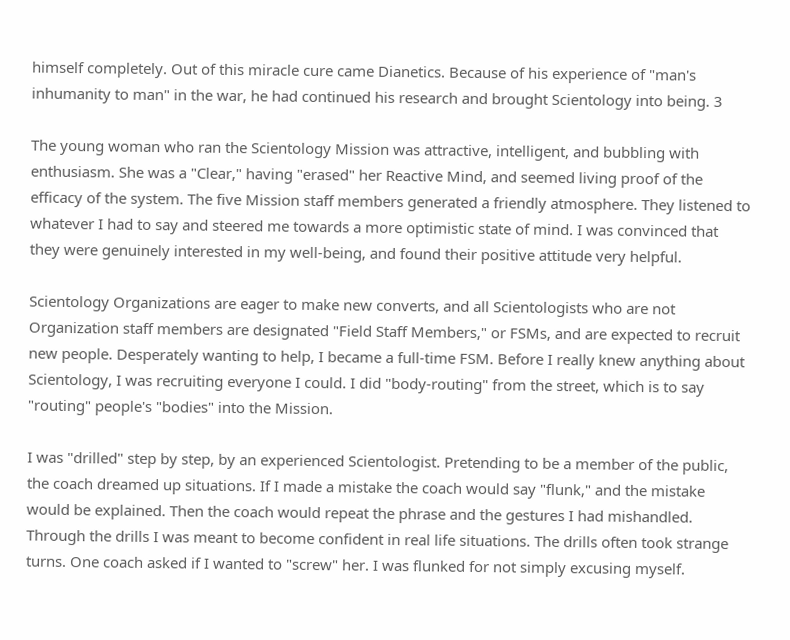himself completely. Out of this miracle cure came Dianetics. Because of his experience of "man's inhumanity to man" in the war, he had continued his research and brought Scientology into being. 3

The young woman who ran the Scientology Mission was attractive, intelligent, and bubbling with enthusiasm. She was a "Clear," having "erased" her Reactive Mind, and seemed living proof of the efficacy of the system. The five Mission staff members generated a friendly atmosphere. They listened to whatever I had to say and steered me towards a more optimistic state of mind. I was convinced that they were genuinely interested in my well-being, and found their positive attitude very helpful.

Scientology Organizations are eager to make new converts, and all Scientologists who are not Organization staff members are designated "Field Staff Members," or FSMs, and are expected to recruit new people. Desperately wanting to help, I became a full-time FSM. Before I really knew anything about Scientology, I was recruiting everyone I could. I did "body-routing" from the street, which is to say "routing" people's "bodies" into the Mission.

I was "drilled" step by step, by an experienced Scientologist. Pretending to be a member of the public, the coach dreamed up situations. If I made a mistake the coach would say "flunk," and the mistake would be explained. Then the coach would repeat the phrase and the gestures I had mishandled. Through the drills I was meant to become confident in real life situations. The drills often took strange turns. One coach asked if I wanted to "screw" her. I was flunked for not simply excusing myself.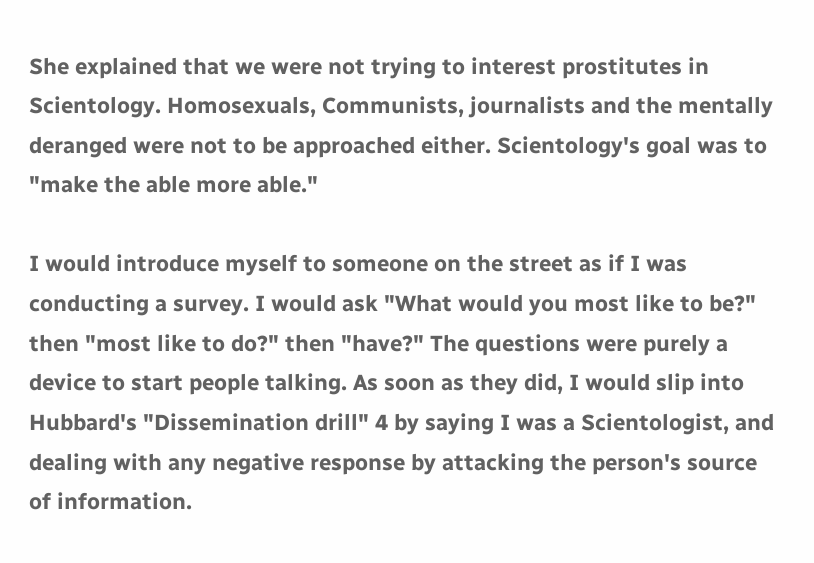She explained that we were not trying to interest prostitutes in Scientology. Homosexuals, Communists, journalists and the mentally deranged were not to be approached either. Scientology's goal was to "make the able more able."

I would introduce myself to someone on the street as if I was conducting a survey. I would ask "What would you most like to be?" then "most like to do?" then "have?" The questions were purely a device to start people talking. As soon as they did, I would slip into Hubbard's "Dissemination drill" 4 by saying I was a Scientologist, and dealing with any negative response by attacking the person's source of information.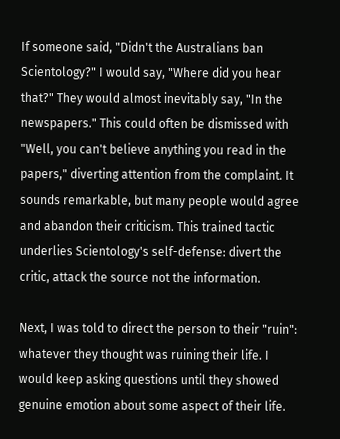If someone said, "Didn't the Australians ban Scientology?" I would say, "Where did you hear that?" They would almost inevitably say, "In the newspapers." This could often be dismissed with "Well, you can't believe anything you read in the papers," diverting attention from the complaint. It sounds remarkable, but many people would agree and abandon their criticism. This trained tactic underlies Scientology's self-defense: divert the critic, attack the source not the information.

Next, I was told to direct the person to their "ruin": whatever they thought was ruining their life. I would keep asking questions until they showed genuine emotion about some aspect of their life.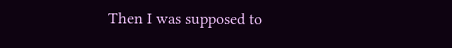Then I was supposed to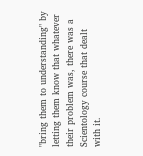"bring them to understanding" by letting them know that whatever their problem was, there was a Scientology course that dealt with it.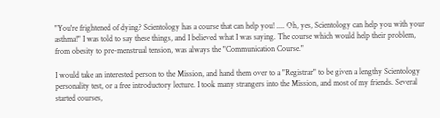"You're frightened of dying? Scientology has a course that can help you! .... Oh, yes, Scientology can help you with your asthma!" I was told to say these things, and I believed what I was saying. The course which would help their problem, from obesity to pre-menstrual tension, was always the "Communication Course."

I would take an interested person to the Mission, and hand them over to a "Registrar" to be given a lengthy Scientology personality test, or a free introductory lecture. I took many strangers into the Mission, and most of my friends. Several started courses,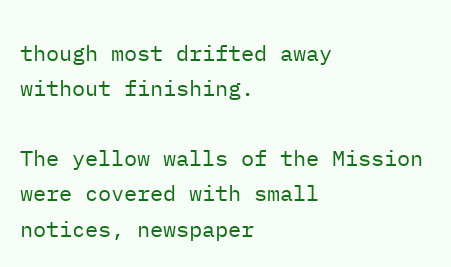though most drifted away without finishing.

The yellow walls of the Mission were covered with small notices, newspaper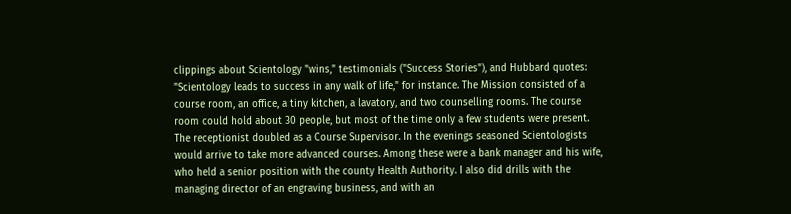clippings about Scientology "wins," testimonials ("Success Stories"), and Hubbard quotes: "Scientology leads to success in any walk of life," for instance. The Mission consisted of a course room, an office, a tiny kitchen, a lavatory, and two counselling rooms. The course room could hold about 30 people, but most of the time only a few students were present. The receptionist doubled as a Course Supervisor. In the evenings seasoned Scientologists would arrive to take more advanced courses. Among these were a bank manager and his wife, who held a senior position with the county Health Authority. I also did drills with the managing director of an engraving business, and with an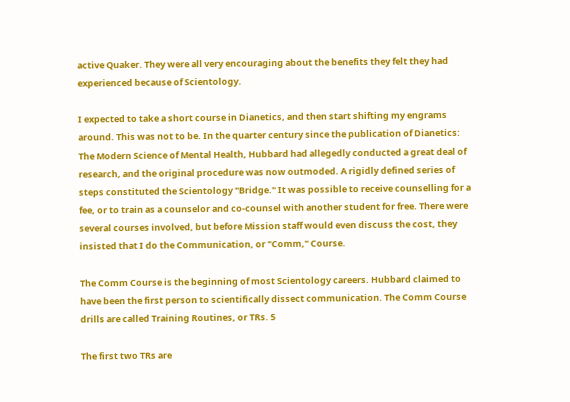active Quaker. They were all very encouraging about the benefits they felt they had experienced because of Scientology.

I expected to take a short course in Dianetics, and then start shifting my engrams around. This was not to be. In the quarter century since the publication of Dianetics: The Modern Science of Mental Health, Hubbard had allegedly conducted a great deal of research, and the original procedure was now outmoded. A rigidly defined series of steps constituted the Scientology "Bridge." It was possible to receive counselling for a fee, or to train as a counselor and co-counsel with another student for free. There were several courses involved, but before Mission staff would even discuss the cost, they insisted that I do the Communication, or "Comm," Course.

The Comm Course is the beginning of most Scientology careers. Hubbard claimed to have been the first person to scientifically dissect communication. The Comm Course drills are called Training Routines, or TRs. 5

The first two TRs are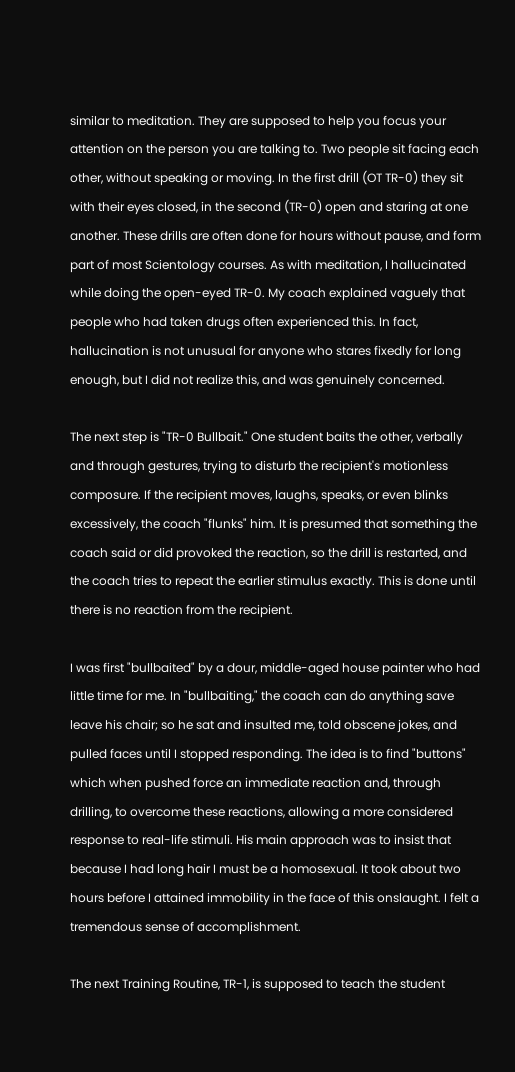similar to meditation. They are supposed to help you focus your attention on the person you are talking to. Two people sit facing each other, without speaking or moving. In the first drill (OT TR-0) they sit with their eyes closed, in the second (TR-0) open and staring at one another. These drills are often done for hours without pause, and form part of most Scientology courses. As with meditation, I hallucinated while doing the open-eyed TR-0. My coach explained vaguely that people who had taken drugs often experienced this. In fact, hallucination is not unusual for anyone who stares fixedly for long enough, but I did not realize this, and was genuinely concerned.

The next step is "TR-0 Bullbait." One student baits the other, verbally and through gestures, trying to disturb the recipient's motionless composure. If the recipient moves, laughs, speaks, or even blinks excessively, the coach "flunks" him. It is presumed that something the coach said or did provoked the reaction, so the drill is restarted, and the coach tries to repeat the earlier stimulus exactly. This is done until there is no reaction from the recipient.

I was first "bullbaited" by a dour, middle-aged house painter who had little time for me. In "bullbaiting," the coach can do anything save leave his chair; so he sat and insulted me, told obscene jokes, and pulled faces until I stopped responding. The idea is to find "buttons" which when pushed force an immediate reaction and, through drilling, to overcome these reactions, allowing a more considered response to real-life stimuli. His main approach was to insist that because I had long hair I must be a homosexual. It took about two hours before I attained immobility in the face of this onslaught. I felt a tremendous sense of accomplishment.

The next Training Routine, TR-1, is supposed to teach the student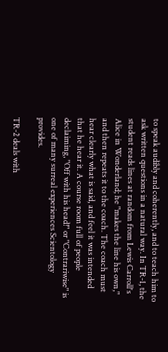to speak audibly and coherently, and to teach him to ask written questions in a natural way. In TR-1, the student reads lines at random from Lewis Carroll's Alice in Wonderland; he "makes the line his own," and then repeats it to the coach. The coach must hear clearly what is said, and feel it was intended that he hear it. A course room full of people declaiming, "Off with his head!" or "Contrariwise" is one of many surreal experiences Scientology provides.

TR-2 deals with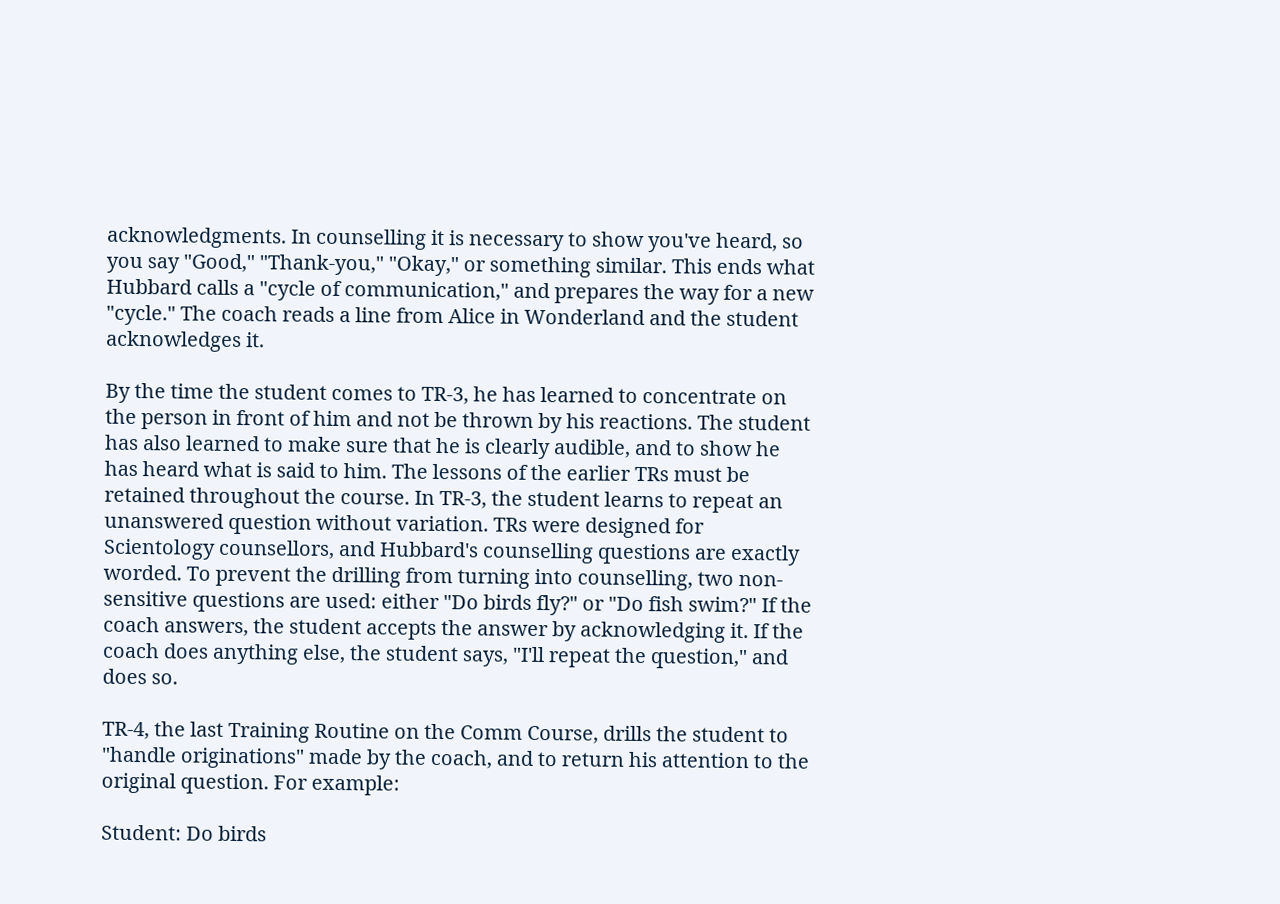acknowledgments. In counselling it is necessary to show you've heard, so you say "Good," "Thank-you," "Okay," or something similar. This ends what Hubbard calls a "cycle of communication," and prepares the way for a new "cycle." The coach reads a line from Alice in Wonderland and the student acknowledges it.

By the time the student comes to TR-3, he has learned to concentrate on the person in front of him and not be thrown by his reactions. The student has also learned to make sure that he is clearly audible, and to show he has heard what is said to him. The lessons of the earlier TRs must be retained throughout the course. In TR-3, the student learns to repeat an unanswered question without variation. TRs were designed for Scientology counsellors, and Hubbard's counselling questions are exactly worded. To prevent the drilling from turning into counselling, two non-sensitive questions are used: either "Do birds fly?" or "Do fish swim?" If the coach answers, the student accepts the answer by acknowledging it. If the coach does anything else, the student says, "I'll repeat the question," and does so.

TR-4, the last Training Routine on the Comm Course, drills the student to "handle originations" made by the coach, and to return his attention to the original question. For example:

Student: Do birds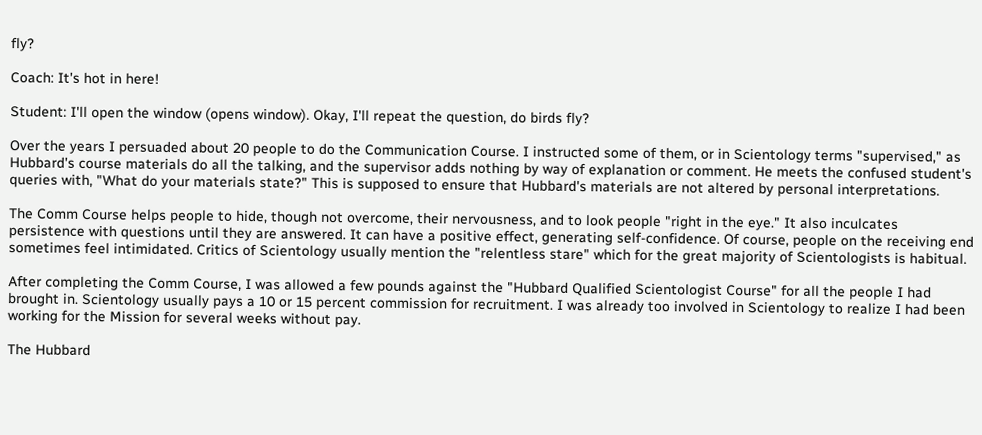fly?

Coach: It's hot in here!

Student: I'll open the window (opens window). Okay, I'll repeat the question, do birds fly?

Over the years I persuaded about 20 people to do the Communication Course. I instructed some of them, or in Scientology terms "supervised," as Hubbard's course materials do all the talking, and the supervisor adds nothing by way of explanation or comment. He meets the confused student's queries with, "What do your materials state?" This is supposed to ensure that Hubbard's materials are not altered by personal interpretations.

The Comm Course helps people to hide, though not overcome, their nervousness, and to look people "right in the eye." It also inculcates persistence with questions until they are answered. It can have a positive effect, generating self-confidence. Of course, people on the receiving end sometimes feel intimidated. Critics of Scientology usually mention the "relentless stare" which for the great majority of Scientologists is habitual.

After completing the Comm Course, I was allowed a few pounds against the "Hubbard Qualified Scientologist Course" for all the people I had brought in. Scientology usually pays a 10 or 15 percent commission for recruitment. I was already too involved in Scientology to realize I had been working for the Mission for several weeks without pay.

The Hubbard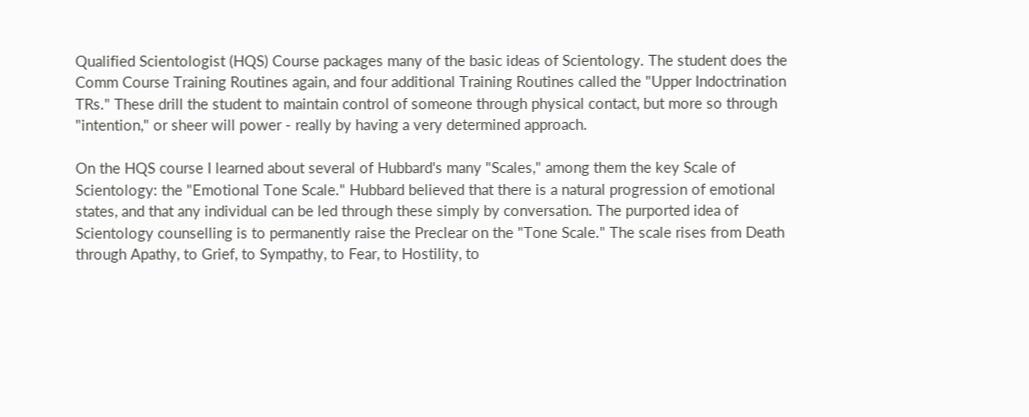Qualified Scientologist (HQS) Course packages many of the basic ideas of Scientology. The student does the Comm Course Training Routines again, and four additional Training Routines called the "Upper Indoctrination TRs." These drill the student to maintain control of someone through physical contact, but more so through "intention," or sheer will power - really by having a very determined approach.

On the HQS course I learned about several of Hubbard's many "Scales," among them the key Scale of Scientology: the "Emotional Tone Scale." Hubbard believed that there is a natural progression of emotional states, and that any individual can be led through these simply by conversation. The purported idea of Scientology counselling is to permanently raise the Preclear on the "Tone Scale." The scale rises from Death through Apathy, to Grief, to Sympathy, to Fear, to Hostility, to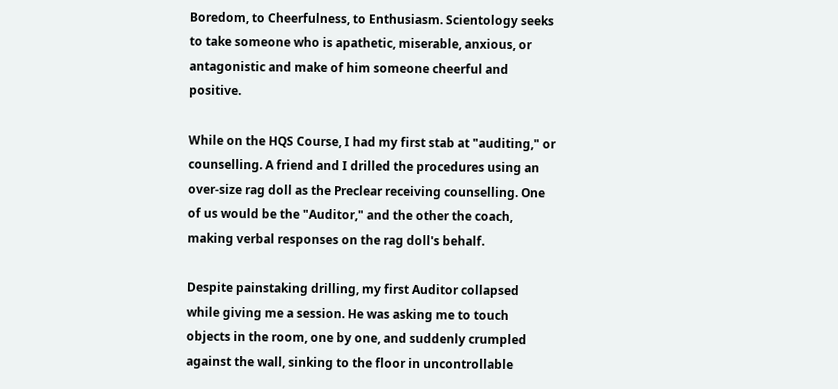Boredom, to Cheerfulness, to Enthusiasm. Scientology seeks to take someone who is apathetic, miserable, anxious, or antagonistic and make of him someone cheerful and positive.

While on the HQS Course, I had my first stab at "auditing," or counselling. A friend and I drilled the procedures using an over-size rag doll as the Preclear receiving counselling. One of us would be the "Auditor," and the other the coach, making verbal responses on the rag doll's behalf.

Despite painstaking drilling, my first Auditor collapsed while giving me a session. He was asking me to touch objects in the room, one by one, and suddenly crumpled against the wall, sinking to the floor in uncontrollable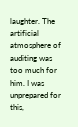laughter. The artificial atmosphere of auditing was too much for him. I was unprepared for this,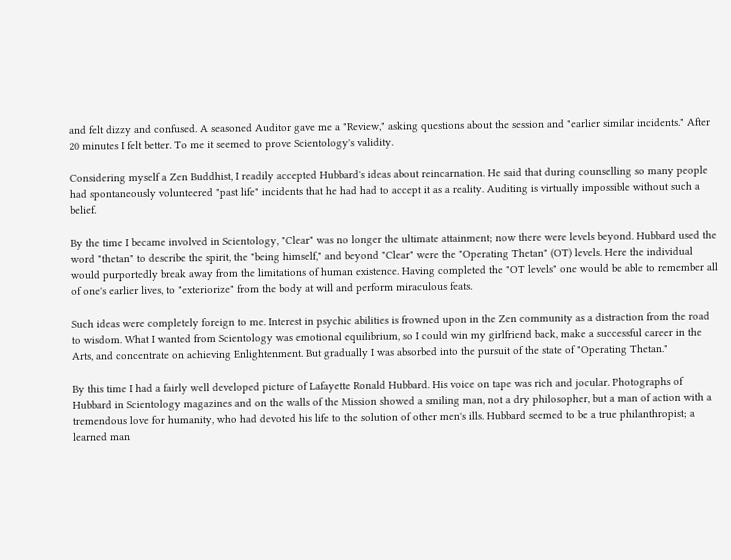and felt dizzy and confused. A seasoned Auditor gave me a "Review," asking questions about the session and "earlier similar incidents." After 20 minutes I felt better. To me it seemed to prove Scientology's validity.

Considering myself a Zen Buddhist, I readily accepted Hubbard's ideas about reincarnation. He said that during counselling so many people had spontaneously volunteered "past life" incidents that he had had to accept it as a reality. Auditing is virtually impossible without such a belief.

By the time I became involved in Scientology, "Clear" was no longer the ultimate attainment; now there were levels beyond. Hubbard used the word "thetan" to describe the spirit, the "being himself," and beyond "Clear" were the "Operating Thetan" (OT) levels. Here the individual would purportedly break away from the limitations of human existence. Having completed the "OT levels" one would be able to remember all of one's earlier lives, to "exteriorize" from the body at will and perform miraculous feats.

Such ideas were completely foreign to me. Interest in psychic abilities is frowned upon in the Zen community as a distraction from the road to wisdom. What I wanted from Scientology was emotional equilibrium, so I could win my girlfriend back, make a successful career in the Arts, and concentrate on achieving Enlightenment. But gradually I was absorbed into the pursuit of the state of "Operating Thetan."

By this time I had a fairly well developed picture of Lafayette Ronald Hubbard. His voice on tape was rich and jocular. Photographs of Hubbard in Scientology magazines and on the walls of the Mission showed a smiling man, not a dry philosopher, but a man of action with a tremendous love for humanity, who had devoted his life to the solution of other men's ills. Hubbard seemed to be a true philanthropist; a learned man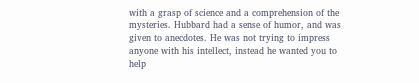with a grasp of science and a comprehension of the mysteries. Hubbard had a sense of humor, and was given to anecdotes. He was not trying to impress anyone with his intellect, instead he wanted you to help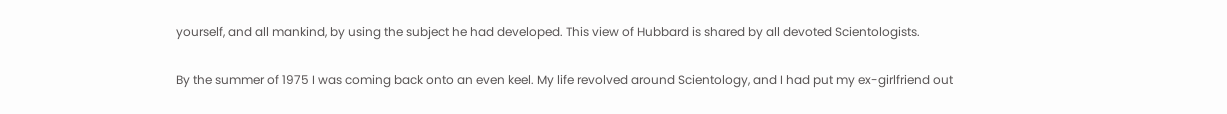yourself, and all mankind, by using the subject he had developed. This view of Hubbard is shared by all devoted Scientologists.

By the summer of 1975 I was coming back onto an even keel. My life revolved around Scientology, and I had put my ex-girlfriend out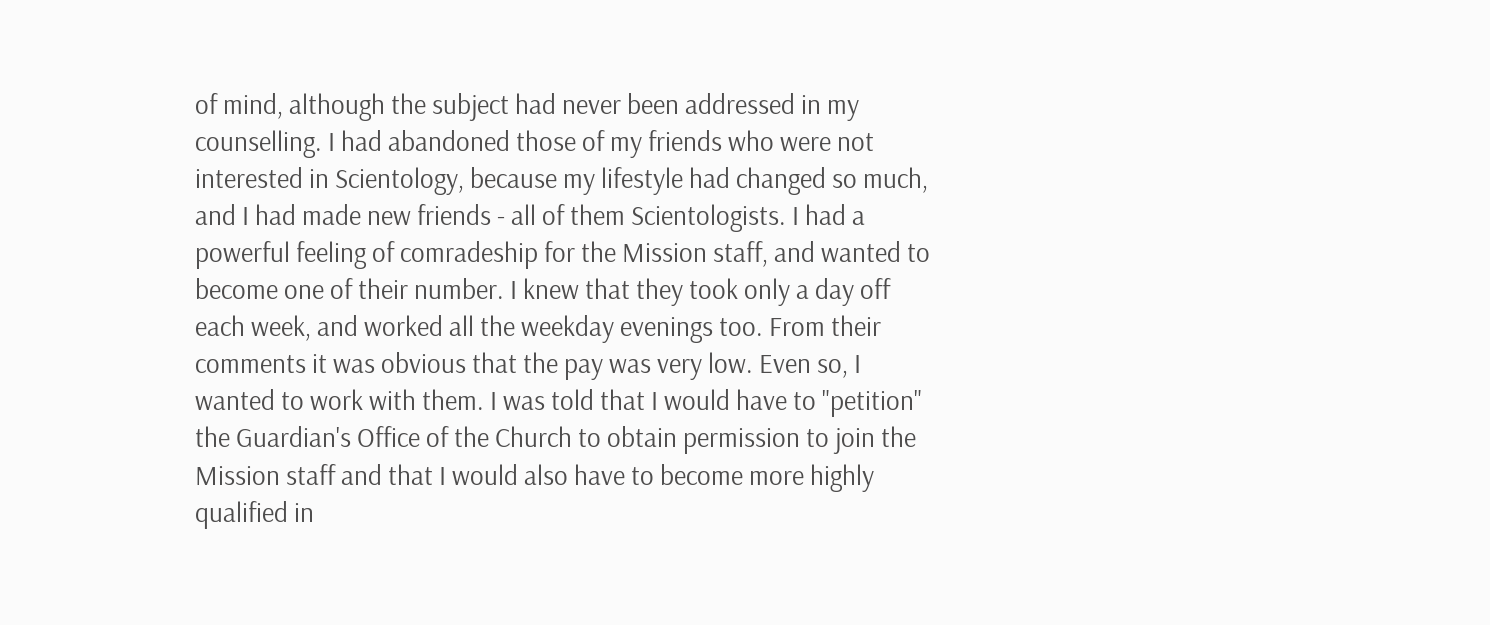of mind, although the subject had never been addressed in my counselling. I had abandoned those of my friends who were not interested in Scientology, because my lifestyle had changed so much, and I had made new friends - all of them Scientologists. I had a powerful feeling of comradeship for the Mission staff, and wanted to become one of their number. I knew that they took only a day off each week, and worked all the weekday evenings too. From their comments it was obvious that the pay was very low. Even so, I wanted to work with them. I was told that I would have to "petition" the Guardian's Office of the Church to obtain permission to join the Mission staff and that I would also have to become more highly qualified in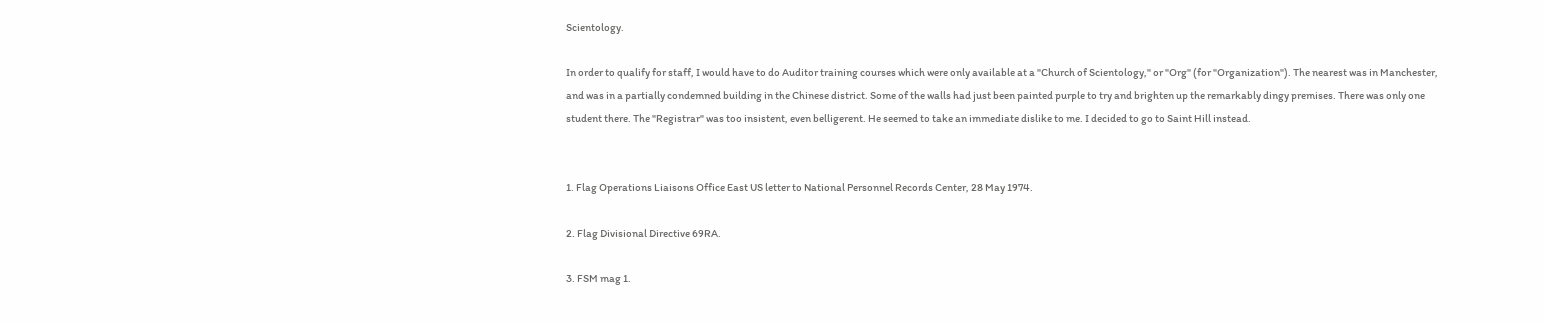Scientology.

In order to qualify for staff, I would have to do Auditor training courses which were only available at a "Church of Scientology," or "Org" (for "Organization"). The nearest was in Manchester, and was in a partially condemned building in the Chinese district. Some of the walls had just been painted purple to try and brighten up the remarkably dingy premises. There was only one student there. The "Registrar" was too insistent, even belligerent. He seemed to take an immediate dislike to me. I decided to go to Saint Hill instead.


1. Flag Operations Liaisons Office East US letter to National Personnel Records Center, 28 May 1974.

2. Flag Divisional Directive 69RA.

3. FSM mag 1.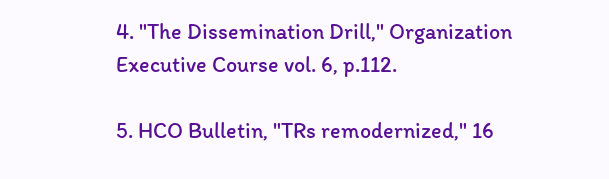4. "The Dissemination Drill," Organization Executive Course vol. 6, p.112.

5. HCO Bulletin, "TRs remodernized," 16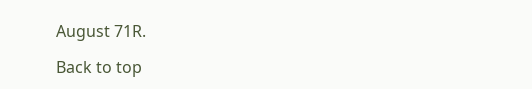August 71R.

Back to top